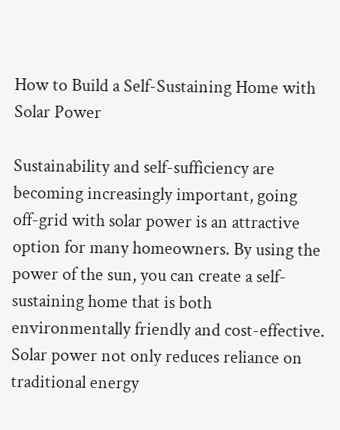How to Build a Self-Sustaining Home with Solar Power

Sustainability and self-sufficiency are becoming increasingly important, going off-grid with solar power is an attractive option for many homeowners. By using the power of the sun, you can create a self-sustaining home that is both environmentally friendly and cost-effective. Solar power not only reduces reliance on traditional energy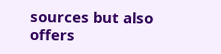sources but also offers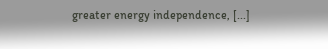greater energy independence, [...]